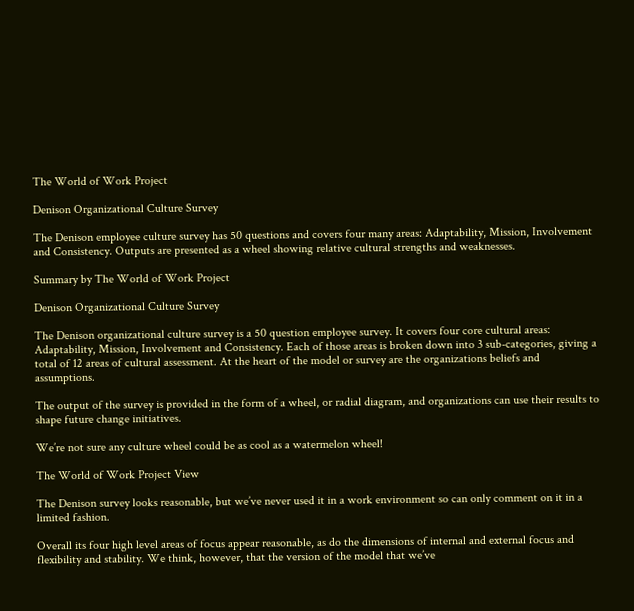The World of Work Project

Denison Organizational Culture Survey

The Denison employee culture survey has 50 questions and covers four many areas: Adaptability, Mission, Involvement and Consistency. Outputs are presented as a wheel showing relative cultural strengths and weaknesses.

Summary by The World of Work Project

Denison Organizational Culture Survey

The Denison organizational culture survey is a 50 question employee survey. It covers four core cultural areas: Adaptability, Mission, Involvement and Consistency. Each of those areas is broken down into 3 sub-categories, giving a total of 12 areas of cultural assessment. At the heart of the model or survey are the organizations beliefs and assumptions.

The output of the survey is provided in the form of a wheel, or radial diagram, and organizations can use their results to shape future change initiatives.

We’re not sure any culture wheel could be as cool as a watermelon wheel!

The World of Work Project View

The Denison survey looks reasonable, but we’ve never used it in a work environment so can only comment on it in a limited fashion.

Overall its four high level areas of focus appear reasonable, as do the dimensions of internal and external focus and flexibility and stability. We think, however, that the version of the model that we’ve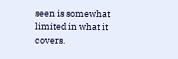seen is somewhat limited in what it covers.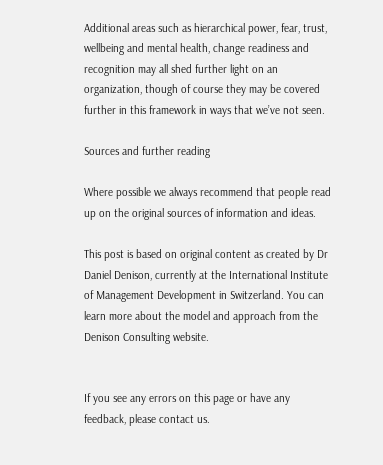Additional areas such as hierarchical power, fear, trust, wellbeing and mental health, change readiness and recognition may all shed further light on an organization, though of course they may be covered further in this framework in ways that we’ve not seen.

Sources and further reading

Where possible we always recommend that people read up on the original sources of information and ideas.

This post is based on original content as created by Dr Daniel Denison, currently at the International Institute of Management Development in Switzerland. You can learn more about the model and approach from the Denison Consulting website.


If you see any errors on this page or have any feedback, please contact us.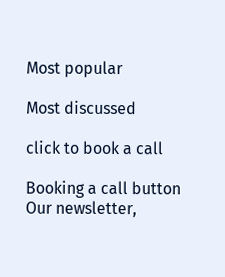Most popular

Most discussed

click to book a call

Booking a call button
Our newsletter,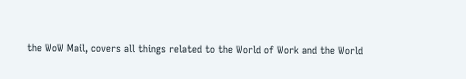the WoW Mail, covers all things related to the World of Work and the World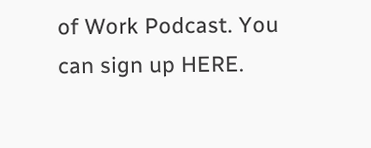of Work Podcast. You can sign up HERE.